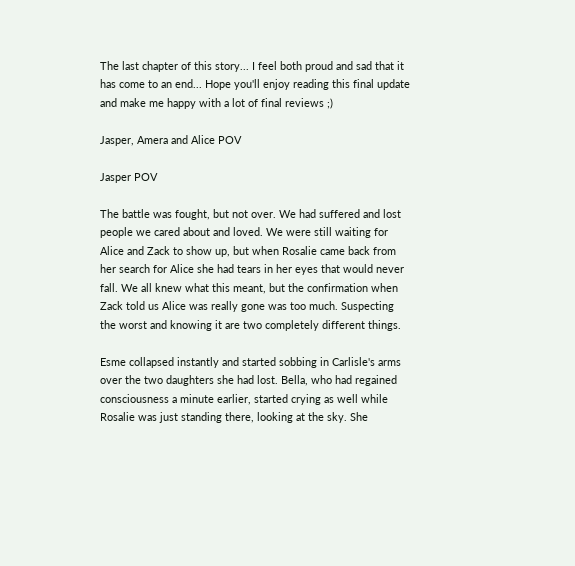The last chapter of this story... I feel both proud and sad that it has come to an end... Hope you'll enjoy reading this final update and make me happy with a lot of final reviews ;)

Jasper, Amera and Alice POV

Jasper POV

The battle was fought, but not over. We had suffered and lost people we cared about and loved. We were still waiting for Alice and Zack to show up, but when Rosalie came back from her search for Alice she had tears in her eyes that would never fall. We all knew what this meant, but the confirmation when Zack told us Alice was really gone was too much. Suspecting the worst and knowing it are two completely different things.

Esme collapsed instantly and started sobbing in Carlisle's arms over the two daughters she had lost. Bella, who had regained consciousness a minute earlier, started crying as well while Rosalie was just standing there, looking at the sky. She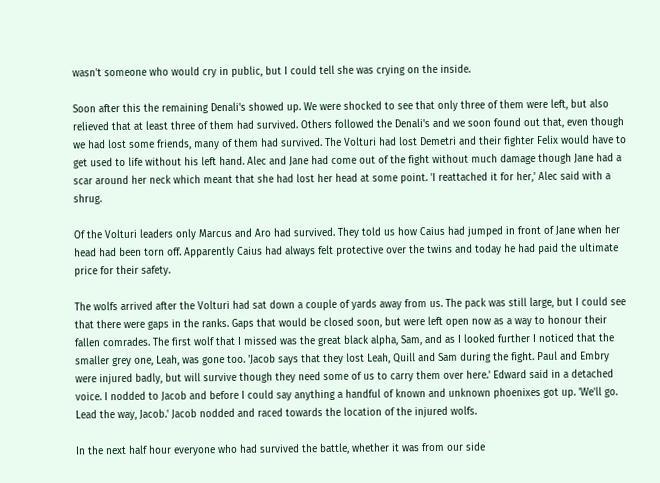wasn't someone who would cry in public, but I could tell she was crying on the inside.

Soon after this the remaining Denali's showed up. We were shocked to see that only three of them were left, but also relieved that at least three of them had survived. Others followed the Denali's and we soon found out that, even though we had lost some friends, many of them had survived. The Volturi had lost Demetri and their fighter Felix would have to get used to life without his left hand. Alec and Jane had come out of the fight without much damage though Jane had a scar around her neck which meant that she had lost her head at some point. 'I reattached it for her,' Alec said with a shrug.

Of the Volturi leaders only Marcus and Aro had survived. They told us how Caius had jumped in front of Jane when her head had been torn off. Apparently Caius had always felt protective over the twins and today he had paid the ultimate price for their safety.

The wolfs arrived after the Volturi had sat down a couple of yards away from us. The pack was still large, but I could see that there were gaps in the ranks. Gaps that would be closed soon, but were left open now as a way to honour their fallen comrades. The first wolf that I missed was the great black alpha, Sam, and as I looked further I noticed that the smaller grey one, Leah, was gone too. 'Jacob says that they lost Leah, Quill and Sam during the fight. Paul and Embry were injured badly, but will survive though they need some of us to carry them over here.' Edward said in a detached voice. I nodded to Jacob and before I could say anything a handful of known and unknown phoenixes got up. 'We'll go. Lead the way, Jacob.' Jacob nodded and raced towards the location of the injured wolfs.

In the next half hour everyone who had survived the battle, whether it was from our side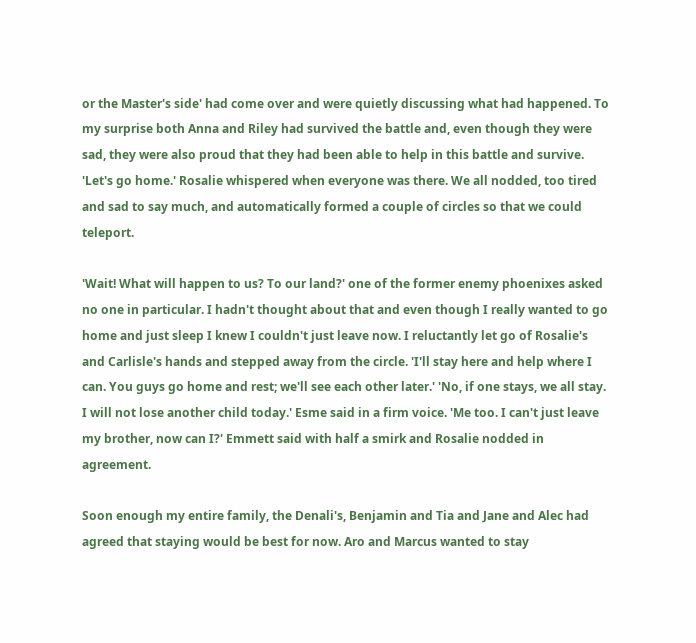or the Master's side' had come over and were quietly discussing what had happened. To my surprise both Anna and Riley had survived the battle and, even though they were sad, they were also proud that they had been able to help in this battle and survive. 'Let's go home.' Rosalie whispered when everyone was there. We all nodded, too tired and sad to say much, and automatically formed a couple of circles so that we could teleport.

'Wait! What will happen to us? To our land?' one of the former enemy phoenixes asked no one in particular. I hadn't thought about that and even though I really wanted to go home and just sleep I knew I couldn't just leave now. I reluctantly let go of Rosalie's and Carlisle's hands and stepped away from the circle. 'I'll stay here and help where I can. You guys go home and rest; we'll see each other later.' 'No, if one stays, we all stay. I will not lose another child today.' Esme said in a firm voice. 'Me too. I can't just leave my brother, now can I?' Emmett said with half a smirk and Rosalie nodded in agreement.

Soon enough my entire family, the Denali's, Benjamin and Tia and Jane and Alec had agreed that staying would be best for now. Aro and Marcus wanted to stay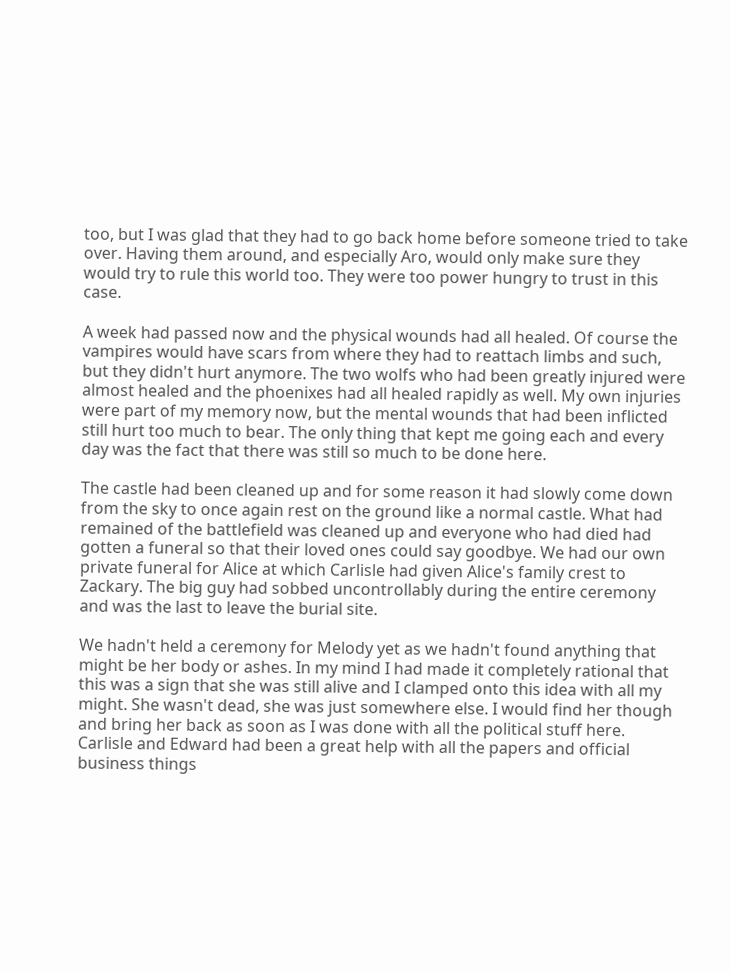too, but I was glad that they had to go back home before someone tried to take over. Having them around, and especially Aro, would only make sure they would try to rule this world too. They were too power hungry to trust in this case.

A week had passed now and the physical wounds had all healed. Of course the vampires would have scars from where they had to reattach limbs and such, but they didn't hurt anymore. The two wolfs who had been greatly injured were almost healed and the phoenixes had all healed rapidly as well. My own injuries were part of my memory now, but the mental wounds that had been inflicted still hurt too much to bear. The only thing that kept me going each and every day was the fact that there was still so much to be done here.

The castle had been cleaned up and for some reason it had slowly come down from the sky to once again rest on the ground like a normal castle. What had remained of the battlefield was cleaned up and everyone who had died had gotten a funeral so that their loved ones could say goodbye. We had our own private funeral for Alice at which Carlisle had given Alice's family crest to Zackary. The big guy had sobbed uncontrollably during the entire ceremony and was the last to leave the burial site.

We hadn't held a ceremony for Melody yet as we hadn't found anything that might be her body or ashes. In my mind I had made it completely rational that this was a sign that she was still alive and I clamped onto this idea with all my might. She wasn't dead, she was just somewhere else. I would find her though and bring her back as soon as I was done with all the political stuff here. Carlisle and Edward had been a great help with all the papers and official business things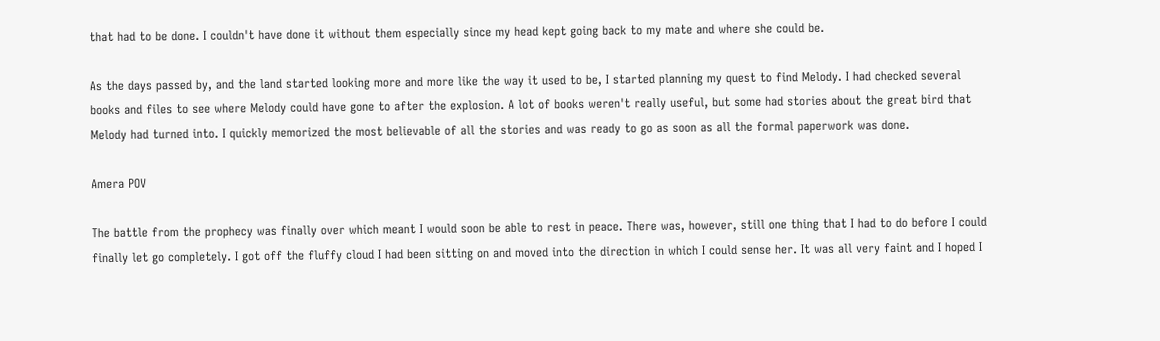that had to be done. I couldn't have done it without them especially since my head kept going back to my mate and where she could be.

As the days passed by, and the land started looking more and more like the way it used to be, I started planning my quest to find Melody. I had checked several books and files to see where Melody could have gone to after the explosion. A lot of books weren't really useful, but some had stories about the great bird that Melody had turned into. I quickly memorized the most believable of all the stories and was ready to go as soon as all the formal paperwork was done.

Amera POV

The battle from the prophecy was finally over which meant I would soon be able to rest in peace. There was, however, still one thing that I had to do before I could finally let go completely. I got off the fluffy cloud I had been sitting on and moved into the direction in which I could sense her. It was all very faint and I hoped I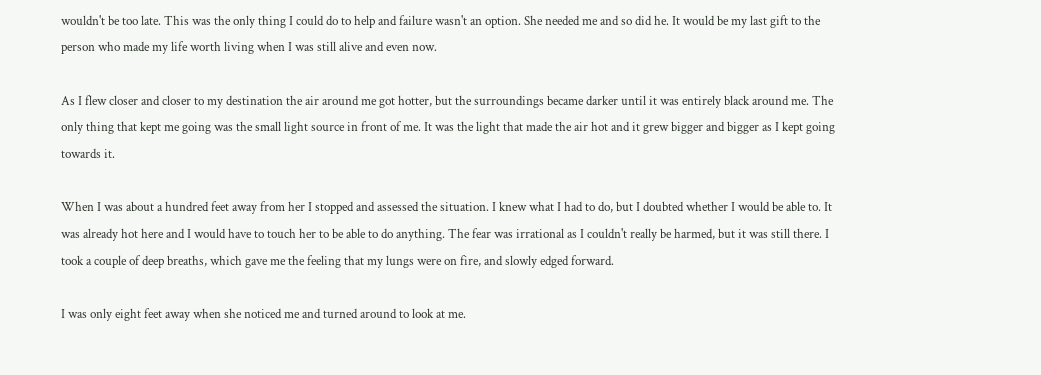wouldn't be too late. This was the only thing I could do to help and failure wasn't an option. She needed me and so did he. It would be my last gift to the person who made my life worth living when I was still alive and even now.

As I flew closer and closer to my destination the air around me got hotter, but the surroundings became darker until it was entirely black around me. The only thing that kept me going was the small light source in front of me. It was the light that made the air hot and it grew bigger and bigger as I kept going towards it.

When I was about a hundred feet away from her I stopped and assessed the situation. I knew what I had to do, but I doubted whether I would be able to. It was already hot here and I would have to touch her to be able to do anything. The fear was irrational as I couldn't really be harmed, but it was still there. I took a couple of deep breaths, which gave me the feeling that my lungs were on fire, and slowly edged forward.

I was only eight feet away when she noticed me and turned around to look at me.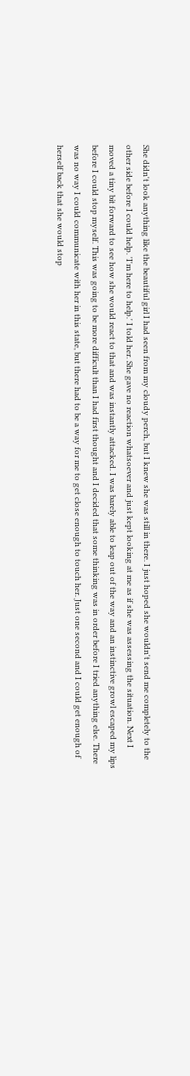She didn't look anything like the beautiful girl I had seen from my cloudy perch, but I knew she was still in there. I just hoped she wouldn't send me completely to the other side before I could help. 'I'm here to help.' I told her. She gave no reaction whatsoever and just kept looking at me as if she was assessing the situation. Next I moved a tiny bit forward to see how she would react to that and was instantly attacked. I was barely able to leap out of the way and an instinctive growl escaped my lips before I could stop myself. This was going to be more difficult than I had first thought and I decided that some thinking was in order before I tried anything else. There was no way I could communicate with her in this state, but there had to be a way for me to get close enough to touch her. Just one second and I could get enough of herself back that she would stop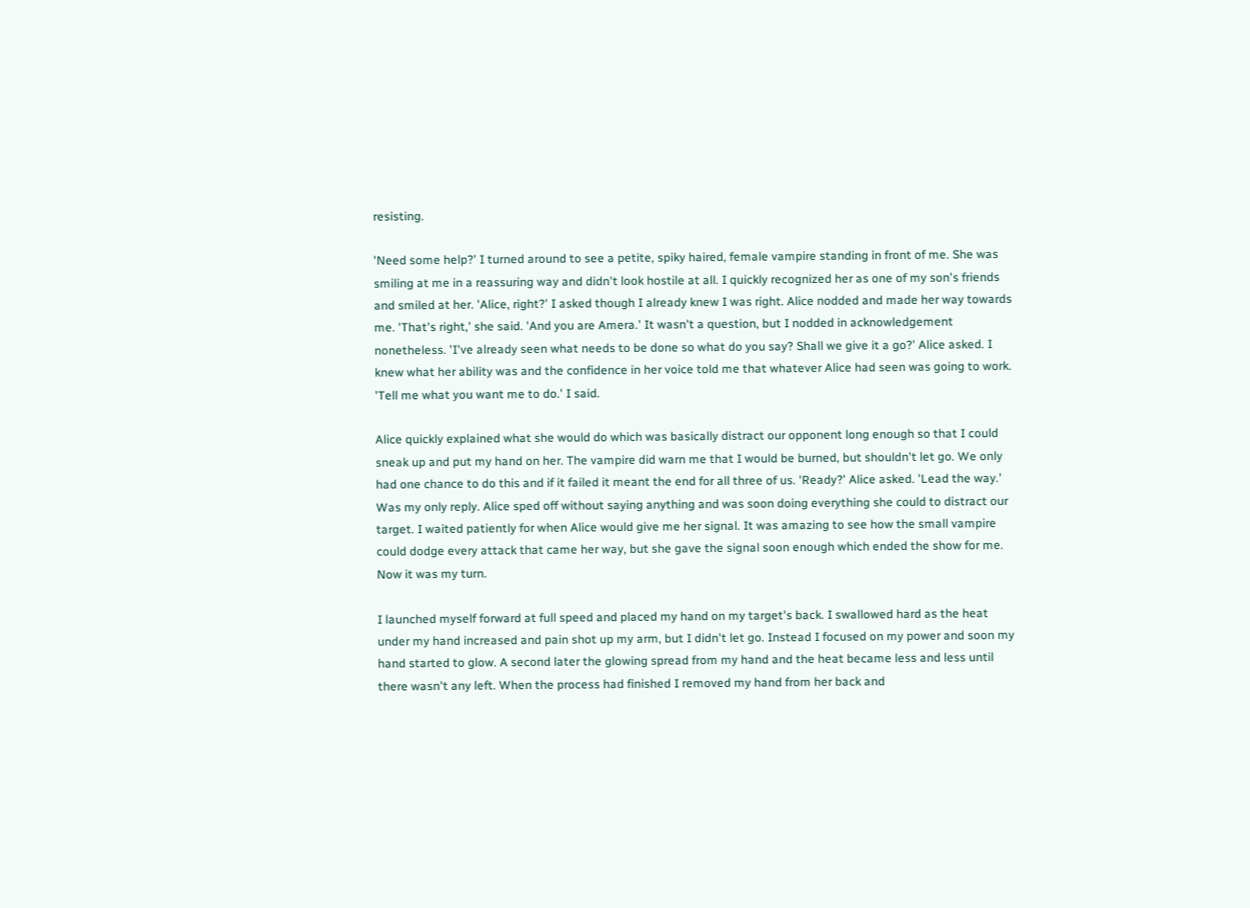resisting.

'Need some help?' I turned around to see a petite, spiky haired, female vampire standing in front of me. She was smiling at me in a reassuring way and didn't look hostile at all. I quickly recognized her as one of my son's friends and smiled at her. 'Alice, right?' I asked though I already knew I was right. Alice nodded and made her way towards me. 'That's right,' she said. 'And you are Amera.' It wasn't a question, but I nodded in acknowledgement nonetheless. 'I've already seen what needs to be done so what do you say? Shall we give it a go?' Alice asked. I knew what her ability was and the confidence in her voice told me that whatever Alice had seen was going to work. 'Tell me what you want me to do.' I said.

Alice quickly explained what she would do which was basically distract our opponent long enough so that I could sneak up and put my hand on her. The vampire did warn me that I would be burned, but shouldn't let go. We only had one chance to do this and if it failed it meant the end for all three of us. 'Ready?' Alice asked. 'Lead the way.' Was my only reply. Alice sped off without saying anything and was soon doing everything she could to distract our target. I waited patiently for when Alice would give me her signal. It was amazing to see how the small vampire could dodge every attack that came her way, but she gave the signal soon enough which ended the show for me. Now it was my turn.

I launched myself forward at full speed and placed my hand on my target's back. I swallowed hard as the heat under my hand increased and pain shot up my arm, but I didn't let go. Instead I focused on my power and soon my hand started to glow. A second later the glowing spread from my hand and the heat became less and less until there wasn't any left. When the process had finished I removed my hand from her back and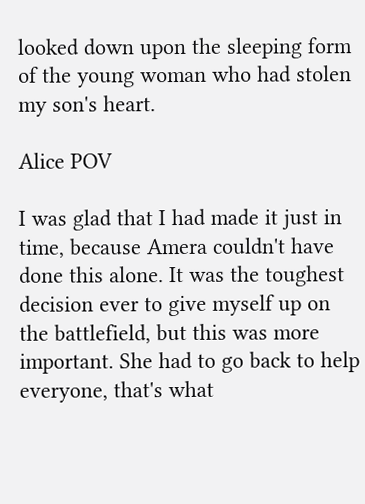looked down upon the sleeping form of the young woman who had stolen my son's heart.

Alice POV

I was glad that I had made it just in time, because Amera couldn't have done this alone. It was the toughest decision ever to give myself up on the battlefield, but this was more important. She had to go back to help everyone, that's what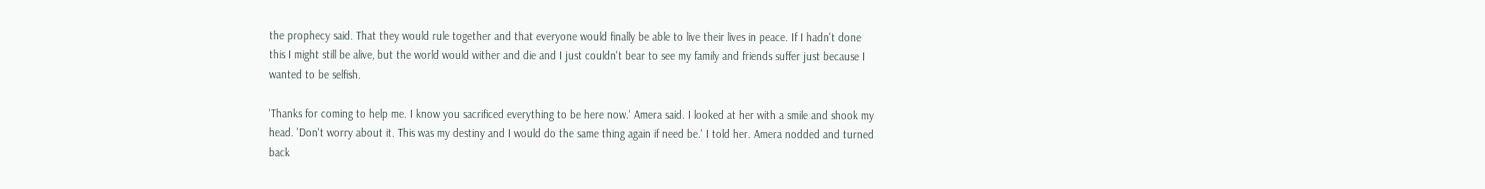the prophecy said. That they would rule together and that everyone would finally be able to live their lives in peace. If I hadn't done this I might still be alive, but the world would wither and die and I just couldn't bear to see my family and friends suffer just because I wanted to be selfish.

'Thanks for coming to help me. I know you sacrificed everything to be here now.' Amera said. I looked at her with a smile and shook my head. 'Don't worry about it. This was my destiny and I would do the same thing again if need be.' I told her. Amera nodded and turned back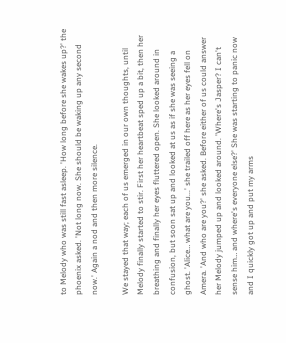to Melody who was still fast asleep. 'How long before she wakes up?' the phoenix asked. 'Not long now. She should be waking up any second now.' Again a nod and then more silence.

We stayed that way; each of us emerged in our own thoughts, until Melody finally started to stir. First her heartbeat sped up a bit, then her breathing and finally her eyes fluttered open. She looked around in confusion, but soon sat up and looked at us as if she was seeing a ghost. 'Alice… what are you...' she trailed off here as her eyes fell on Amera. 'And who are you?' she asked. Before either of us could answer her Melody jumped up and looked around. 'Where's Jasper? I can't sense him… and where's everyone else?' She was starting to panic now and I quickly got up and put my arms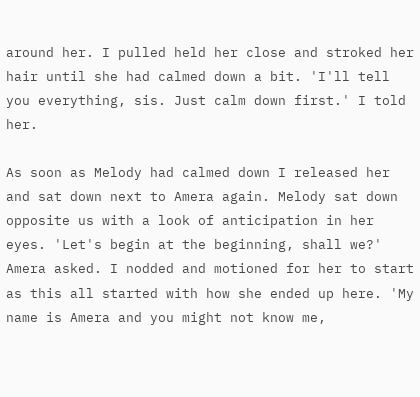around her. I pulled held her close and stroked her hair until she had calmed down a bit. 'I'll tell you everything, sis. Just calm down first.' I told her.

As soon as Melody had calmed down I released her and sat down next to Amera again. Melody sat down opposite us with a look of anticipation in her eyes. 'Let's begin at the beginning, shall we?' Amera asked. I nodded and motioned for her to start as this all started with how she ended up here. 'My name is Amera and you might not know me,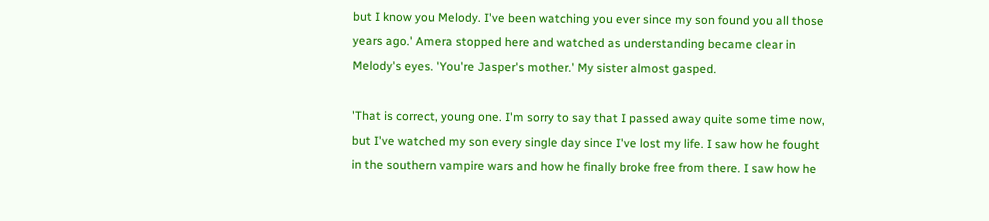but I know you Melody. I've been watching you ever since my son found you all those years ago.' Amera stopped here and watched as understanding became clear in Melody's eyes. 'You're Jasper's mother.' My sister almost gasped.

'That is correct, young one. I'm sorry to say that I passed away quite some time now, but I've watched my son every single day since I've lost my life. I saw how he fought in the southern vampire wars and how he finally broke free from there. I saw how he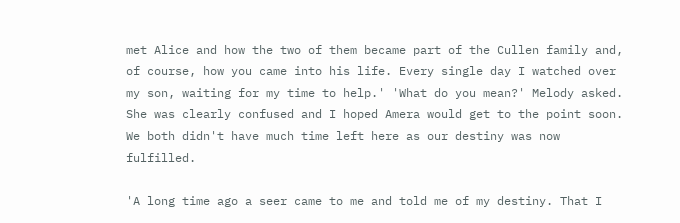met Alice and how the two of them became part of the Cullen family and, of course, how you came into his life. Every single day I watched over my son, waiting for my time to help.' 'What do you mean?' Melody asked. She was clearly confused and I hoped Amera would get to the point soon. We both didn't have much time left here as our destiny was now fulfilled.

'A long time ago a seer came to me and told me of my destiny. That I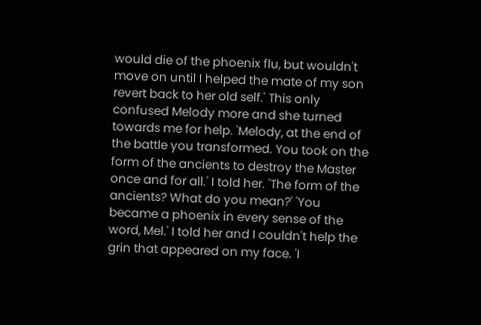would die of the phoenix flu, but wouldn't move on until I helped the mate of my son revert back to her old self.' This only confused Melody more and she turned towards me for help. 'Melody, at the end of the battle you transformed. You took on the form of the ancients to destroy the Master once and for all.' I told her. 'The form of the ancients? What do you mean?' 'You became a phoenix in every sense of the word, Mel.' I told her and I couldn't help the grin that appeared on my face. 'I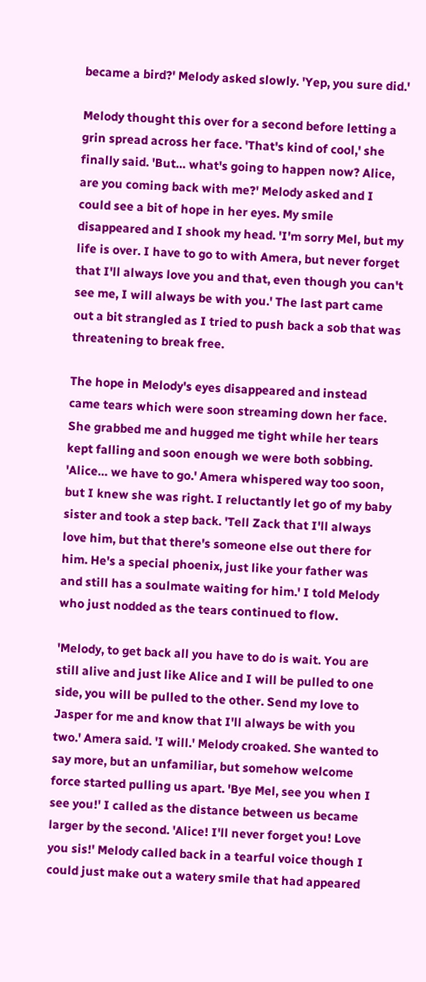became a bird?' Melody asked slowly. 'Yep, you sure did.'

Melody thought this over for a second before letting a grin spread across her face. 'That's kind of cool,' she finally said. 'But… what's going to happen now? Alice, are you coming back with me?' Melody asked and I could see a bit of hope in her eyes. My smile disappeared and I shook my head. 'I'm sorry Mel, but my life is over. I have to go to with Amera, but never forget that I'll always love you and that, even though you can't see me, I will always be with you.' The last part came out a bit strangled as I tried to push back a sob that was threatening to break free.

The hope in Melody's eyes disappeared and instead came tears which were soon streaming down her face. She grabbed me and hugged me tight while her tears kept falling and soon enough we were both sobbing. 'Alice… we have to go.' Amera whispered way too soon, but I knew she was right. I reluctantly let go of my baby sister and took a step back. 'Tell Zack that I'll always love him, but that there's someone else out there for him. He's a special phoenix, just like your father was and still has a soulmate waiting for him.' I told Melody who just nodded as the tears continued to flow.

'Melody, to get back all you have to do is wait. You are still alive and just like Alice and I will be pulled to one side, you will be pulled to the other. Send my love to Jasper for me and know that I'll always be with you two.' Amera said. 'I will.' Melody croaked. She wanted to say more, but an unfamiliar, but somehow welcome force started pulling us apart. 'Bye Mel, see you when I see you!' I called as the distance between us became larger by the second. 'Alice! I'll never forget you! Love you sis!' Melody called back in a tearful voice though I could just make out a watery smile that had appeared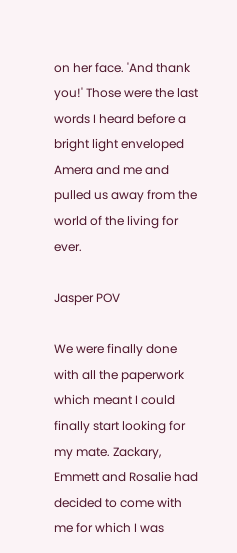on her face. 'And thank you!' Those were the last words I heard before a bright light enveloped Amera and me and pulled us away from the world of the living for ever.

Jasper POV

We were finally done with all the paperwork which meant I could finally start looking for my mate. Zackary, Emmett and Rosalie had decided to come with me for which I was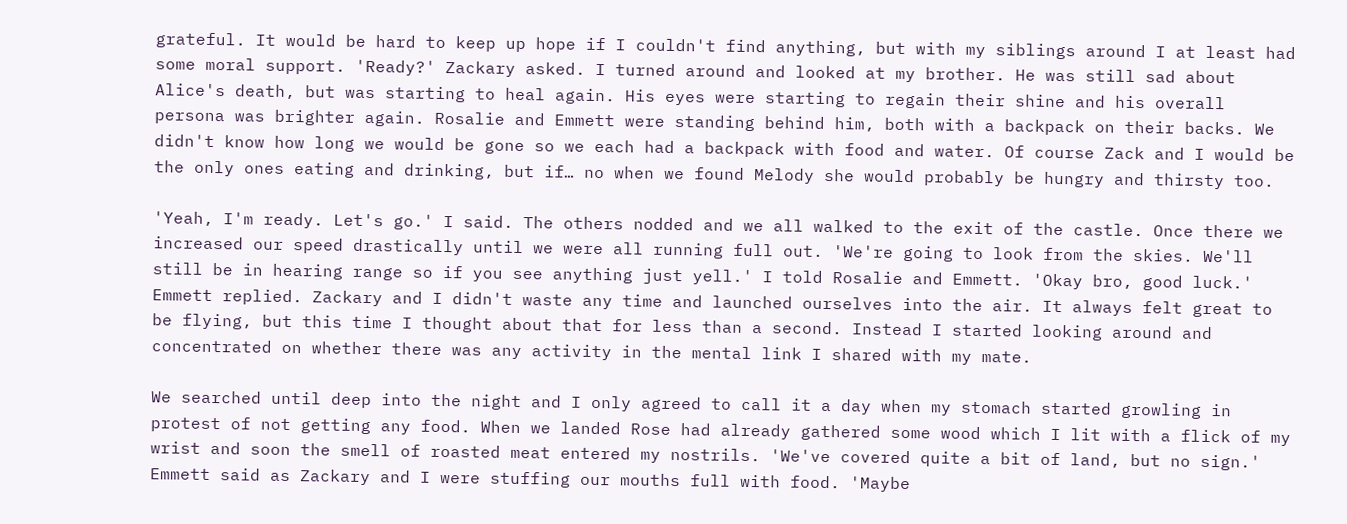grateful. It would be hard to keep up hope if I couldn't find anything, but with my siblings around I at least had some moral support. 'Ready?' Zackary asked. I turned around and looked at my brother. He was still sad about Alice's death, but was starting to heal again. His eyes were starting to regain their shine and his overall persona was brighter again. Rosalie and Emmett were standing behind him, both with a backpack on their backs. We didn't know how long we would be gone so we each had a backpack with food and water. Of course Zack and I would be the only ones eating and drinking, but if… no when we found Melody she would probably be hungry and thirsty too.

'Yeah, I'm ready. Let's go.' I said. The others nodded and we all walked to the exit of the castle. Once there we increased our speed drastically until we were all running full out. 'We're going to look from the skies. We'll still be in hearing range so if you see anything just yell.' I told Rosalie and Emmett. 'Okay bro, good luck.' Emmett replied. Zackary and I didn't waste any time and launched ourselves into the air. It always felt great to be flying, but this time I thought about that for less than a second. Instead I started looking around and concentrated on whether there was any activity in the mental link I shared with my mate.

We searched until deep into the night and I only agreed to call it a day when my stomach started growling in protest of not getting any food. When we landed Rose had already gathered some wood which I lit with a flick of my wrist and soon the smell of roasted meat entered my nostrils. 'We've covered quite a bit of land, but no sign.' Emmett said as Zackary and I were stuffing our mouths full with food. 'Maybe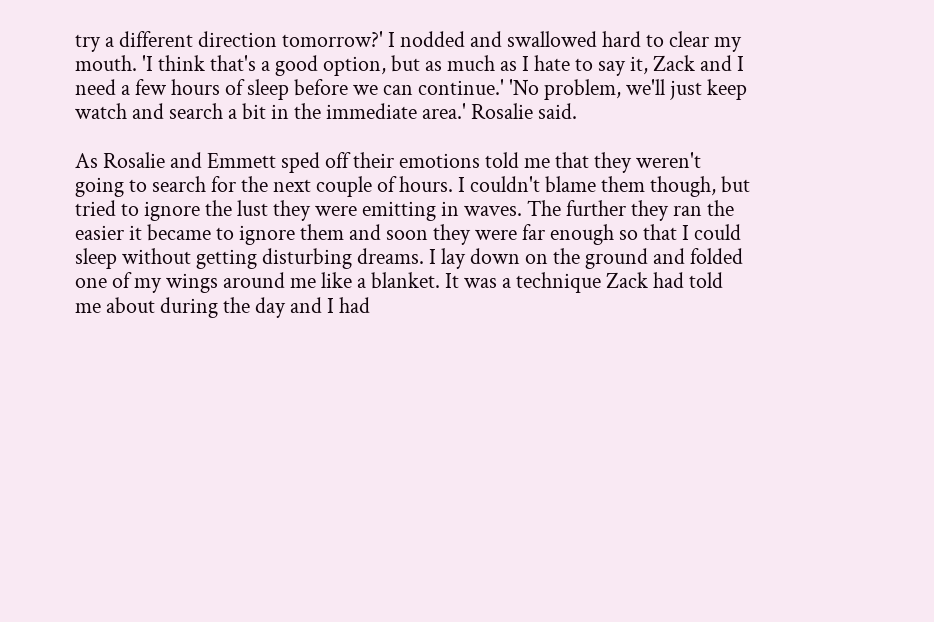try a different direction tomorrow?' I nodded and swallowed hard to clear my mouth. 'I think that's a good option, but as much as I hate to say it, Zack and I need a few hours of sleep before we can continue.' 'No problem, we'll just keep watch and search a bit in the immediate area.' Rosalie said.

As Rosalie and Emmett sped off their emotions told me that they weren't going to search for the next couple of hours. I couldn't blame them though, but tried to ignore the lust they were emitting in waves. The further they ran the easier it became to ignore them and soon they were far enough so that I could sleep without getting disturbing dreams. I lay down on the ground and folded one of my wings around me like a blanket. It was a technique Zack had told me about during the day and I had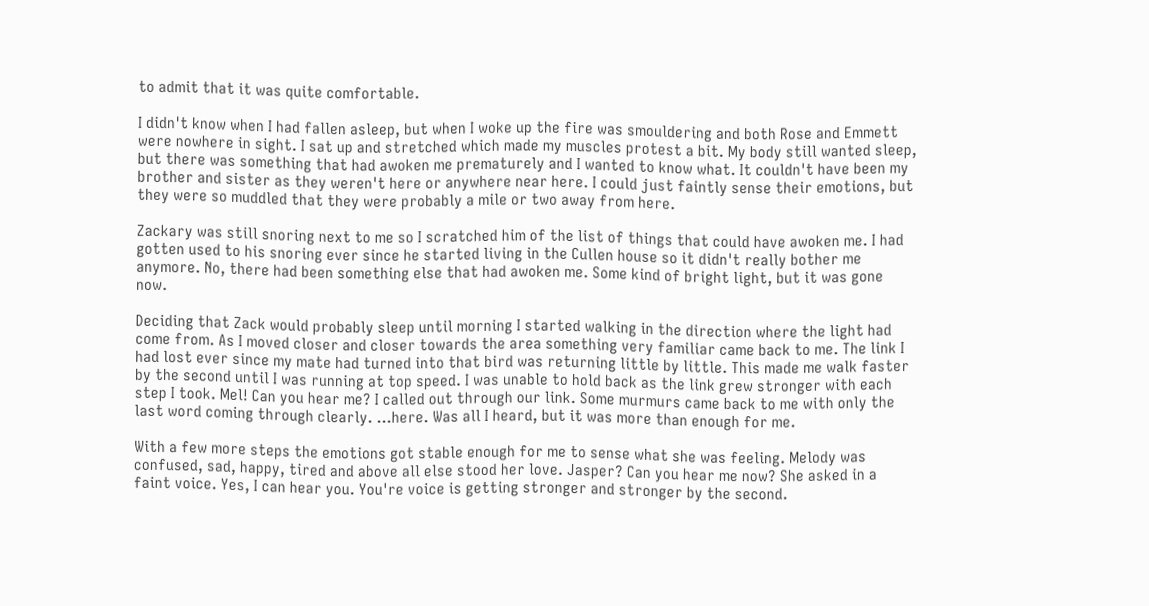to admit that it was quite comfortable.

I didn't know when I had fallen asleep, but when I woke up the fire was smouldering and both Rose and Emmett were nowhere in sight. I sat up and stretched which made my muscles protest a bit. My body still wanted sleep, but there was something that had awoken me prematurely and I wanted to know what. It couldn't have been my brother and sister as they weren't here or anywhere near here. I could just faintly sense their emotions, but they were so muddled that they were probably a mile or two away from here.

Zackary was still snoring next to me so I scratched him of the list of things that could have awoken me. I had gotten used to his snoring ever since he started living in the Cullen house so it didn't really bother me anymore. No, there had been something else that had awoken me. Some kind of bright light, but it was gone now.

Deciding that Zack would probably sleep until morning I started walking in the direction where the light had come from. As I moved closer and closer towards the area something very familiar came back to me. The link I had lost ever since my mate had turned into that bird was returning little by little. This made me walk faster by the second until I was running at top speed. I was unable to hold back as the link grew stronger with each step I took. Mel! Can you hear me? I called out through our link. Some murmurs came back to me with only the last word coming through clearly. …here. Was all I heard, but it was more than enough for me.

With a few more steps the emotions got stable enough for me to sense what she was feeling. Melody was confused, sad, happy, tired and above all else stood her love. Jasper? Can you hear me now? She asked in a faint voice. Yes, I can hear you. You're voice is getting stronger and stronger by the second.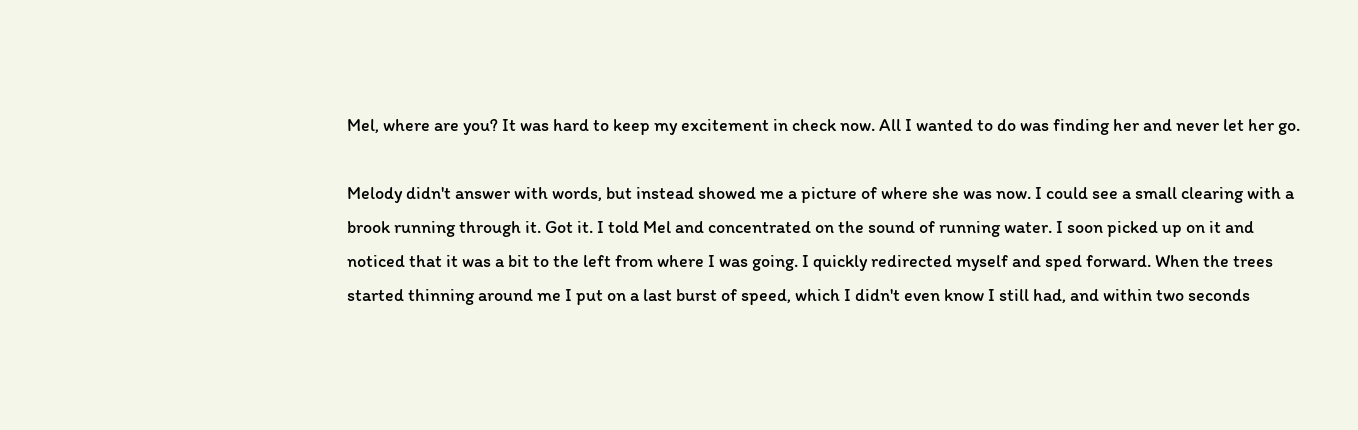Mel, where are you? It was hard to keep my excitement in check now. All I wanted to do was finding her and never let her go.

Melody didn't answer with words, but instead showed me a picture of where she was now. I could see a small clearing with a brook running through it. Got it. I told Mel and concentrated on the sound of running water. I soon picked up on it and noticed that it was a bit to the left from where I was going. I quickly redirected myself and sped forward. When the trees started thinning around me I put on a last burst of speed, which I didn't even know I still had, and within two seconds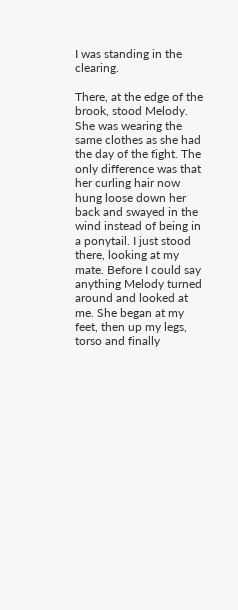I was standing in the clearing.

There, at the edge of the brook, stood Melody. She was wearing the same clothes as she had the day of the fight. The only difference was that her curling hair now hung loose down her back and swayed in the wind instead of being in a ponytail. I just stood there, looking at my mate. Before I could say anything Melody turned around and looked at me. She began at my feet, then up my legs, torso and finally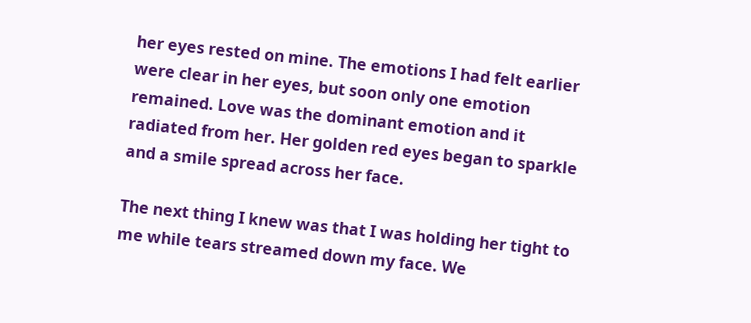her eyes rested on mine. The emotions I had felt earlier were clear in her eyes, but soon only one emotion remained. Love was the dominant emotion and it radiated from her. Her golden red eyes began to sparkle and a smile spread across her face.

The next thing I knew was that I was holding her tight to me while tears streamed down my face. We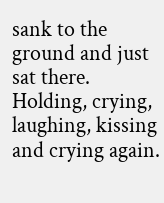sank to the ground and just sat there. Holding, crying, laughing, kissing and crying again.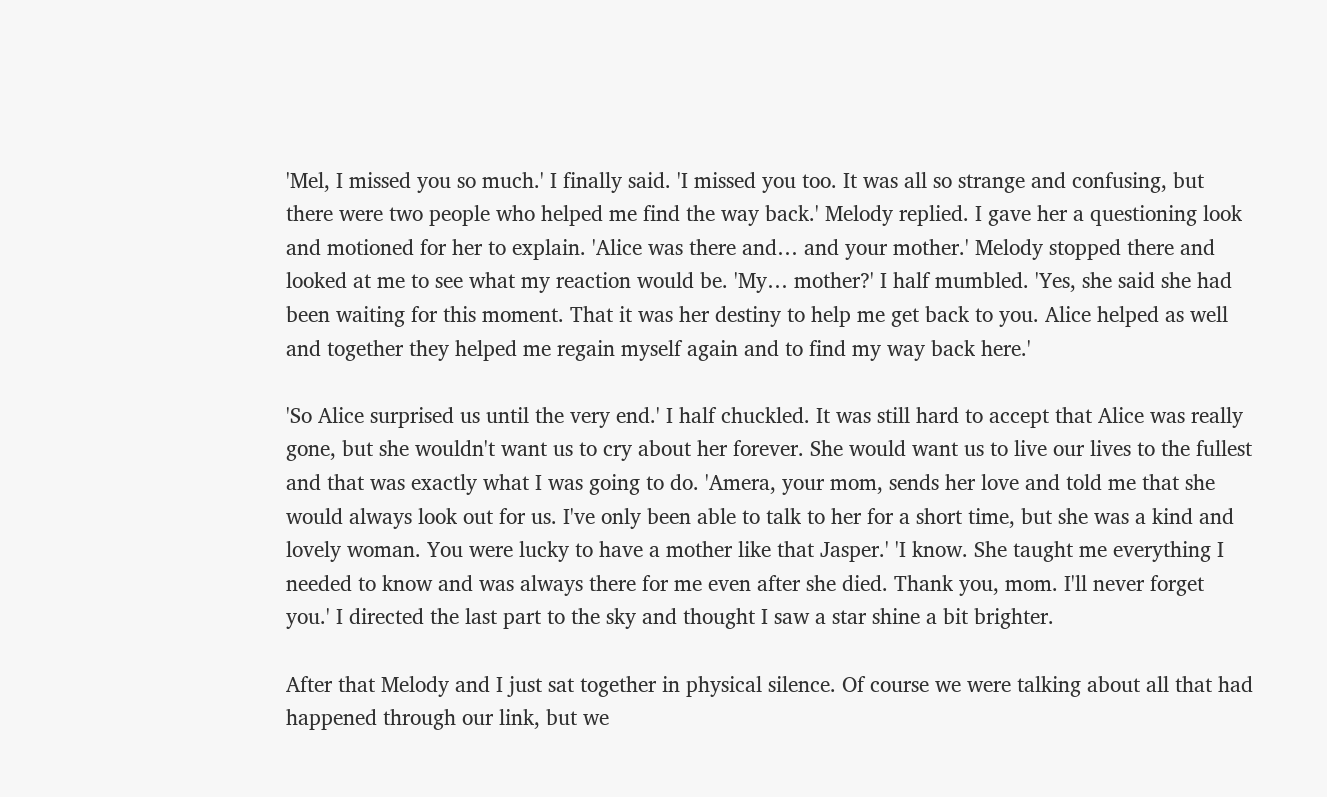'Mel, I missed you so much.' I finally said. 'I missed you too. It was all so strange and confusing, but there were two people who helped me find the way back.' Melody replied. I gave her a questioning look and motioned for her to explain. 'Alice was there and… and your mother.' Melody stopped there and looked at me to see what my reaction would be. 'My… mother?' I half mumbled. 'Yes, she said she had been waiting for this moment. That it was her destiny to help me get back to you. Alice helped as well and together they helped me regain myself again and to find my way back here.'

'So Alice surprised us until the very end.' I half chuckled. It was still hard to accept that Alice was really gone, but she wouldn't want us to cry about her forever. She would want us to live our lives to the fullest and that was exactly what I was going to do. 'Amera, your mom, sends her love and told me that she would always look out for us. I've only been able to talk to her for a short time, but she was a kind and lovely woman. You were lucky to have a mother like that Jasper.' 'I know. She taught me everything I needed to know and was always there for me even after she died. Thank you, mom. I'll never forget you.' I directed the last part to the sky and thought I saw a star shine a bit brighter.

After that Melody and I just sat together in physical silence. Of course we were talking about all that had happened through our link, but we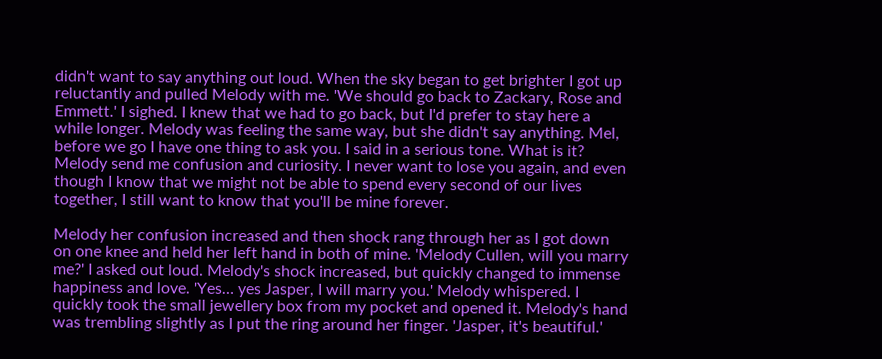didn't want to say anything out loud. When the sky began to get brighter I got up reluctantly and pulled Melody with me. 'We should go back to Zackary, Rose and Emmett.' I sighed. I knew that we had to go back, but I'd prefer to stay here a while longer. Melody was feeling the same way, but she didn't say anything. Mel, before we go I have one thing to ask you. I said in a serious tone. What is it? Melody send me confusion and curiosity. I never want to lose you again, and even though I know that we might not be able to spend every second of our lives together, I still want to know that you'll be mine forever.

Melody her confusion increased and then shock rang through her as I got down on one knee and held her left hand in both of mine. 'Melody Cullen, will you marry me?' I asked out loud. Melody's shock increased, but quickly changed to immense happiness and love. 'Yes… yes Jasper, I will marry you.' Melody whispered. I quickly took the small jewellery box from my pocket and opened it. Melody's hand was trembling slightly as I put the ring around her finger. 'Jasper, it's beautiful.'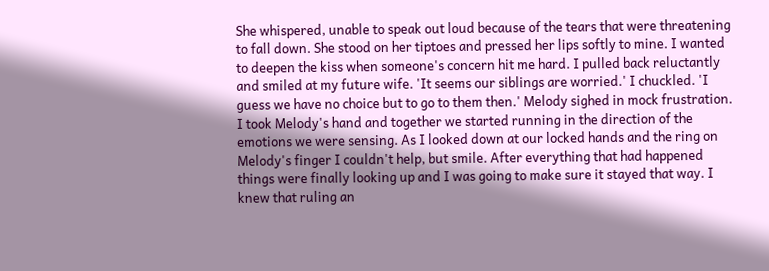She whispered, unable to speak out loud because of the tears that were threatening to fall down. She stood on her tiptoes and pressed her lips softly to mine. I wanted to deepen the kiss when someone's concern hit me hard. I pulled back reluctantly and smiled at my future wife. 'It seems our siblings are worried.' I chuckled. 'I guess we have no choice but to go to them then.' Melody sighed in mock frustration. I took Melody's hand and together we started running in the direction of the emotions we were sensing. As I looked down at our locked hands and the ring on Melody's finger I couldn't help, but smile. After everything that had happened things were finally looking up and I was going to make sure it stayed that way. I knew that ruling an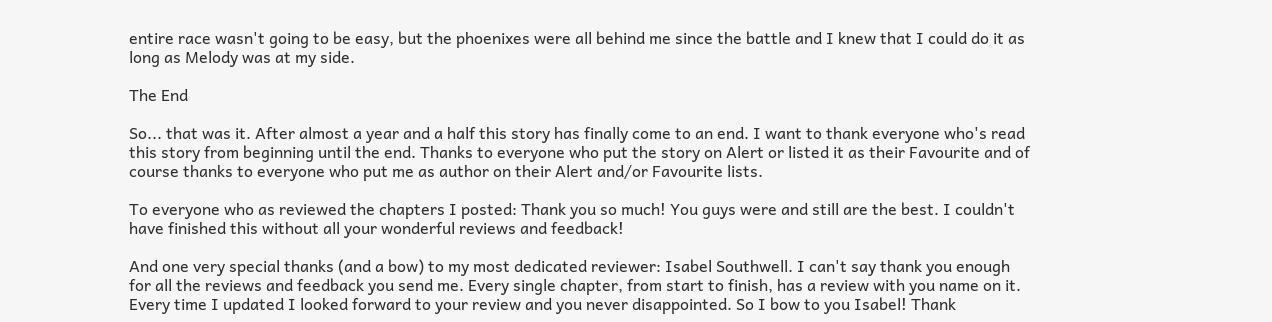entire race wasn't going to be easy, but the phoenixes were all behind me since the battle and I knew that I could do it as long as Melody was at my side.

The End

So... that was it. After almost a year and a half this story has finally come to an end. I want to thank everyone who's read this story from beginning until the end. Thanks to everyone who put the story on Alert or listed it as their Favourite and of course thanks to everyone who put me as author on their Alert and/or Favourite lists.

To everyone who as reviewed the chapters I posted: Thank you so much! You guys were and still are the best. I couldn't have finished this without all your wonderful reviews and feedback!

And one very special thanks (and a bow) to my most dedicated reviewer: Isabel Southwell. I can't say thank you enough for all the reviews and feedback you send me. Every single chapter, from start to finish, has a review with you name on it. Every time I updated I looked forward to your review and you never disappointed. So I bow to you Isabel! Thank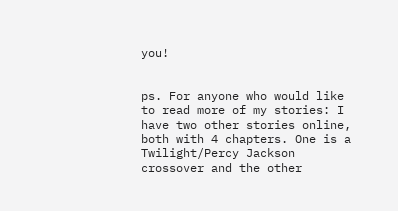you!


ps. For anyone who would like to read more of my stories: I have two other stories online, both with 4 chapters. One is a Twilight/Percy Jackson crossover and the other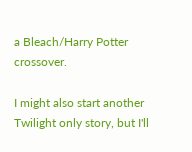a Bleach/Harry Potter crossover.

I might also start another Twilight only story, but I'll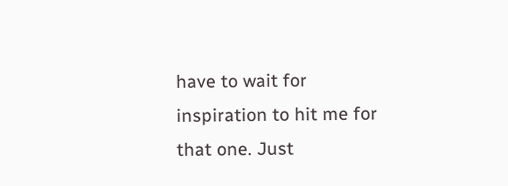have to wait for inspiration to hit me for that one. Just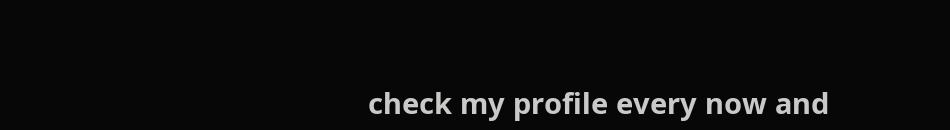check my profile every now and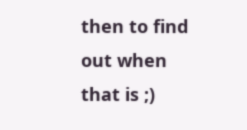then to find out when that is ;)